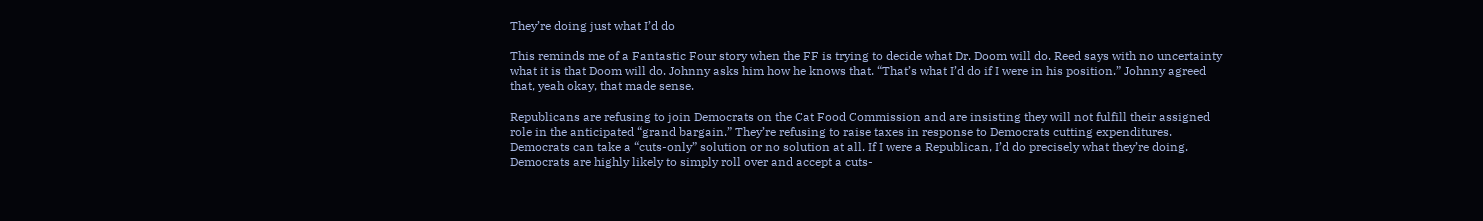They’re doing just what I’d do

This reminds me of a Fantastic Four story when the FF is trying to decide what Dr. Doom will do. Reed says with no uncertainty what it is that Doom will do. Johnny asks him how he knows that. “That’s what I’d do if I were in his position.” Johnny agreed that, yeah okay, that made sense.

Republicans are refusing to join Democrats on the Cat Food Commission and are insisting they will not fulfill their assigned role in the anticipated “grand bargain.” They’re refusing to raise taxes in response to Democrats cutting expenditures. Democrats can take a “cuts-only” solution or no solution at all. If I were a Republican, I’d do precisely what they’re doing. Democrats are highly likely to simply roll over and accept a cuts-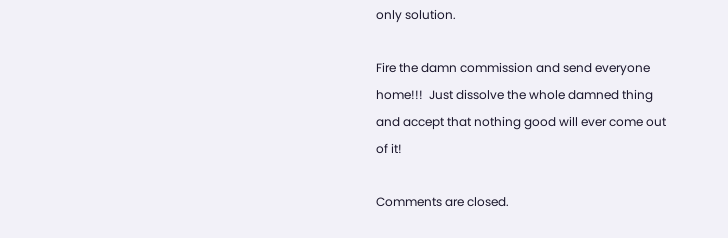only solution.

Fire the damn commission and send everyone home!!!  Just dissolve the whole damned thing and accept that nothing good will ever come out of it!

Comments are closed.